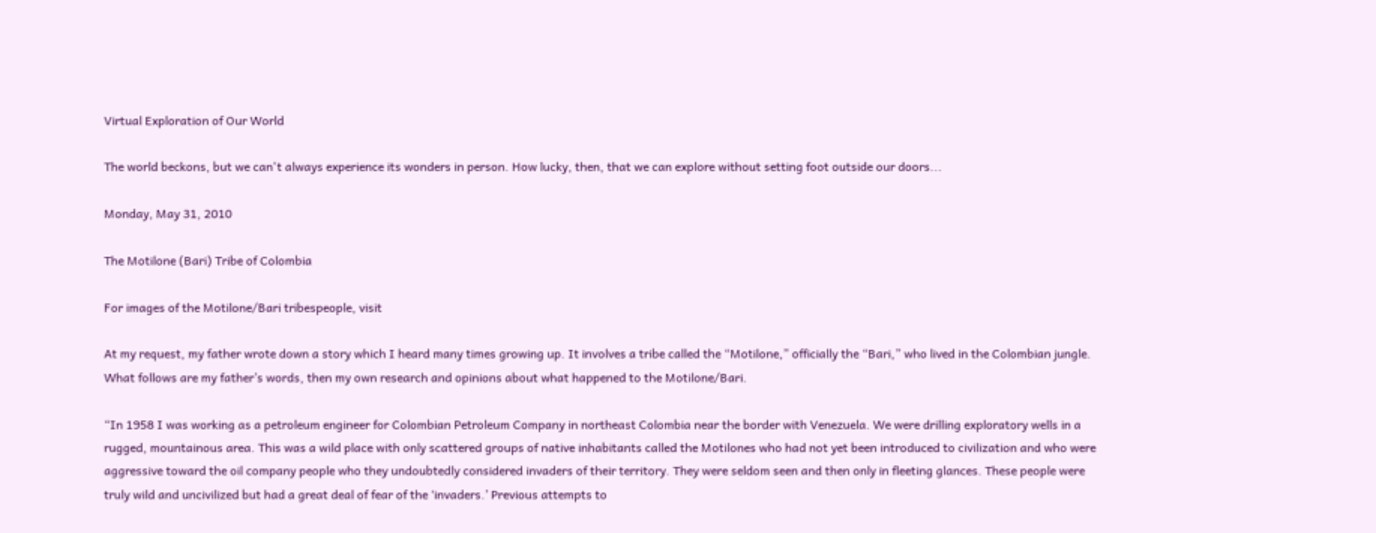Virtual Exploration of Our World

The world beckons, but we can't always experience its wonders in person. How lucky, then, that we can explore without setting foot outside our doors...

Monday, May 31, 2010

The Motilone (Bari) Tribe of Colombia

For images of the Motilone/Bari tribespeople, visit

At my request, my father wrote down a story which I heard many times growing up. It involves a tribe called the “Motilone,” officially the “Bari,” who lived in the Colombian jungle. What follows are my father’s words, then my own research and opinions about what happened to the Motilone/Bari.

“In 1958 I was working as a petroleum engineer for Colombian Petroleum Company in northeast Colombia near the border with Venezuela. We were drilling exploratory wells in a rugged, mountainous area. This was a wild place with only scattered groups of native inhabitants called the Motilones who had not yet been introduced to civilization and who were aggressive toward the oil company people who they undoubtedly considered invaders of their territory. They were seldom seen and then only in fleeting glances. These people were truly wild and uncivilized but had a great deal of fear of the ‘invaders.’ Previous attempts to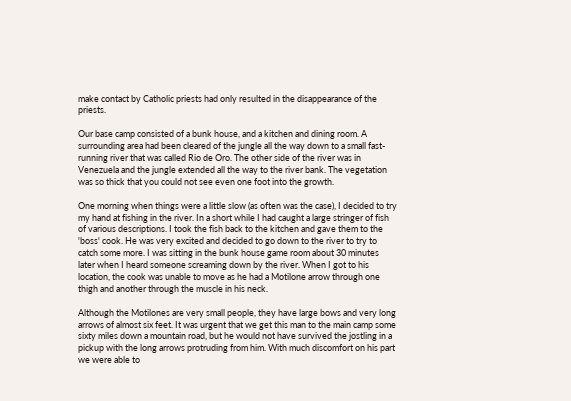make contact by Catholic priests had only resulted in the disappearance of the priests.

Our base camp consisted of a bunk house, and a kitchen and dining room. A surrounding area had been cleared of the jungle all the way down to a small fast-running river that was called Rio de Oro. The other side of the river was in Venezuela and the jungle extended all the way to the river bank. The vegetation was so thick that you could not see even one foot into the growth.

One morning when things were a little slow (as often was the case), I decided to try my hand at fishing in the river. In a short while I had caught a large stringer of fish of various descriptions. I took the fish back to the kitchen and gave them to the 'boss' cook. He was very excited and decided to go down to the river to try to catch some more. I was sitting in the bunk house game room about 30 minutes later when I heard someone screaming down by the river. When I got to his location, the cook was unable to move as he had a Motilone arrow through one thigh and another through the muscle in his neck.

Although the Motilones are very small people, they have large bows and very long arrows of almost six feet. It was urgent that we get this man to the main camp some sixty miles down a mountain road, but he would not have survived the jostling in a pickup with the long arrows protruding from him. With much discomfort on his part we were able to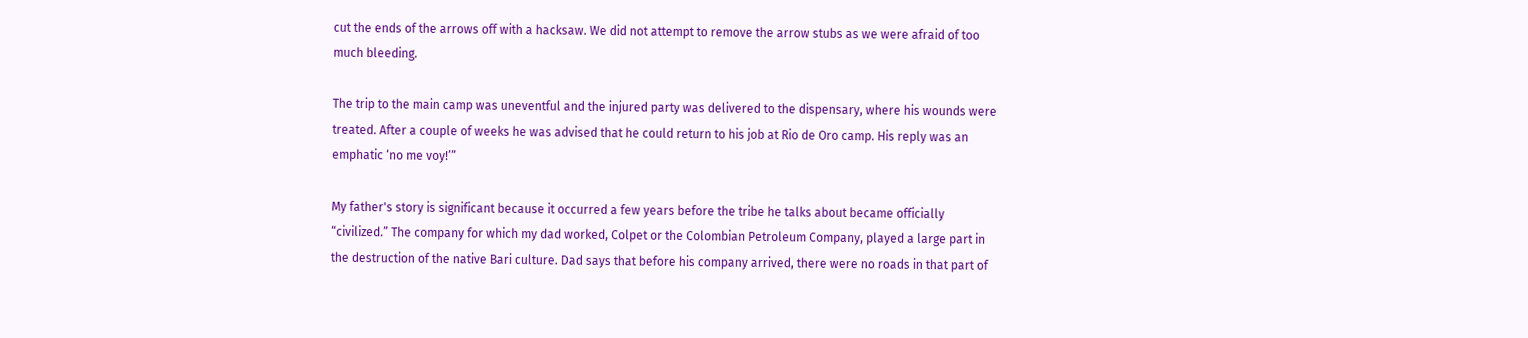cut the ends of the arrows off with a hacksaw. We did not attempt to remove the arrow stubs as we were afraid of too much bleeding.

The trip to the main camp was uneventful and the injured party was delivered to the dispensary, where his wounds were treated. After a couple of weeks he was advised that he could return to his job at Rio de Oro camp. His reply was an emphatic ‘no me voy!’”

My father's story is significant because it occurred a few years before the tribe he talks about became officially “civilized.” The company for which my dad worked, Colpet or the Colombian Petroleum Company, played a large part in the destruction of the native Bari culture. Dad says that before his company arrived, there were no roads in that part of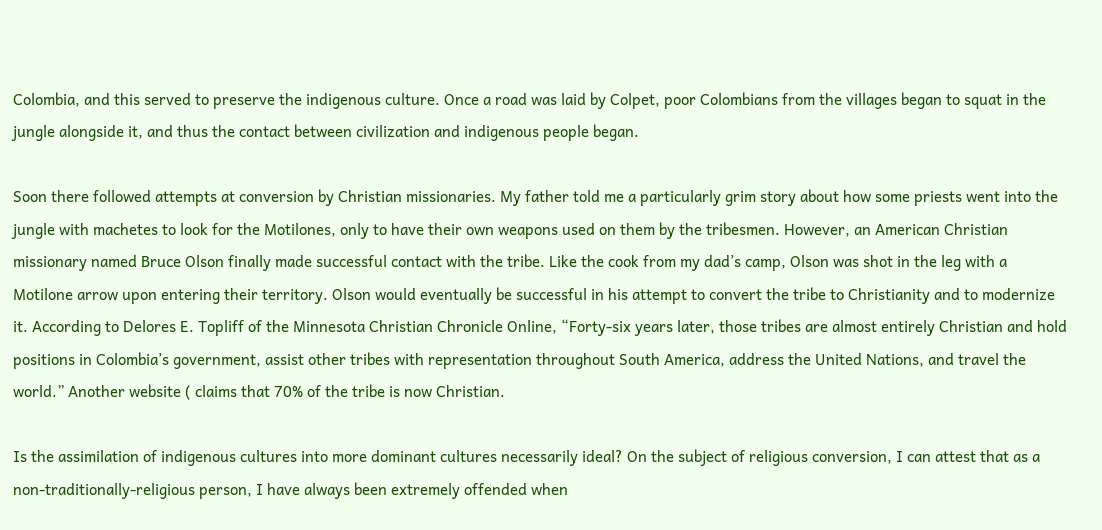Colombia, and this served to preserve the indigenous culture. Once a road was laid by Colpet, poor Colombians from the villages began to squat in the jungle alongside it, and thus the contact between civilization and indigenous people began.

Soon there followed attempts at conversion by Christian missionaries. My father told me a particularly grim story about how some priests went into the jungle with machetes to look for the Motilones, only to have their own weapons used on them by the tribesmen. However, an American Christian missionary named Bruce Olson finally made successful contact with the tribe. Like the cook from my dad’s camp, Olson was shot in the leg with a Motilone arrow upon entering their territory. Olson would eventually be successful in his attempt to convert the tribe to Christianity and to modernize it. According to Delores E. Topliff of the Minnesota Christian Chronicle Online, “Forty-six years later, those tribes are almost entirely Christian and hold positions in Colombia’s government, assist other tribes with representation throughout South America, address the United Nations, and travel the world.” Another website ( claims that 70% of the tribe is now Christian.

Is the assimilation of indigenous cultures into more dominant cultures necessarily ideal? On the subject of religious conversion, I can attest that as a non-traditionally-religious person, I have always been extremely offended when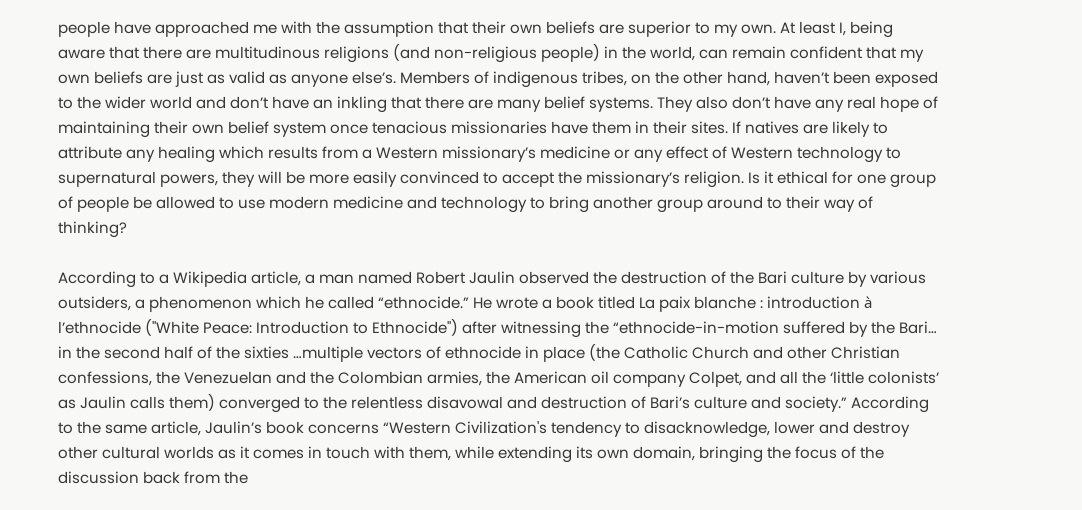people have approached me with the assumption that their own beliefs are superior to my own. At least I, being aware that there are multitudinous religions (and non-religious people) in the world, can remain confident that my own beliefs are just as valid as anyone else’s. Members of indigenous tribes, on the other hand, haven’t been exposed to the wider world and don’t have an inkling that there are many belief systems. They also don’t have any real hope of maintaining their own belief system once tenacious missionaries have them in their sites. If natives are likely to attribute any healing which results from a Western missionary’s medicine or any effect of Western technology to supernatural powers, they will be more easily convinced to accept the missionary’s religion. Is it ethical for one group of people be allowed to use modern medicine and technology to bring another group around to their way of thinking?

According to a Wikipedia article, a man named Robert Jaulin observed the destruction of the Bari culture by various outsiders, a phenomenon which he called “ethnocide.” He wrote a book titled La paix blanche : introduction à l’ethnocide ("White Peace: Introduction to Ethnocide") after witnessing the “ethnocide-in-motion suffered by the Bari… in the second half of the sixties …multiple vectors of ethnocide in place (the Catholic Church and other Christian confessions, the Venezuelan and the Colombian armies, the American oil company Colpet, and all the ‘little colonists’ as Jaulin calls them) converged to the relentless disavowal and destruction of Bari’s culture and society.” According to the same article, Jaulin’s book concerns “Western Civilization's tendency to disacknowledge, lower and destroy other cultural worlds as it comes in touch with them, while extending its own domain, bringing the focus of the discussion back from the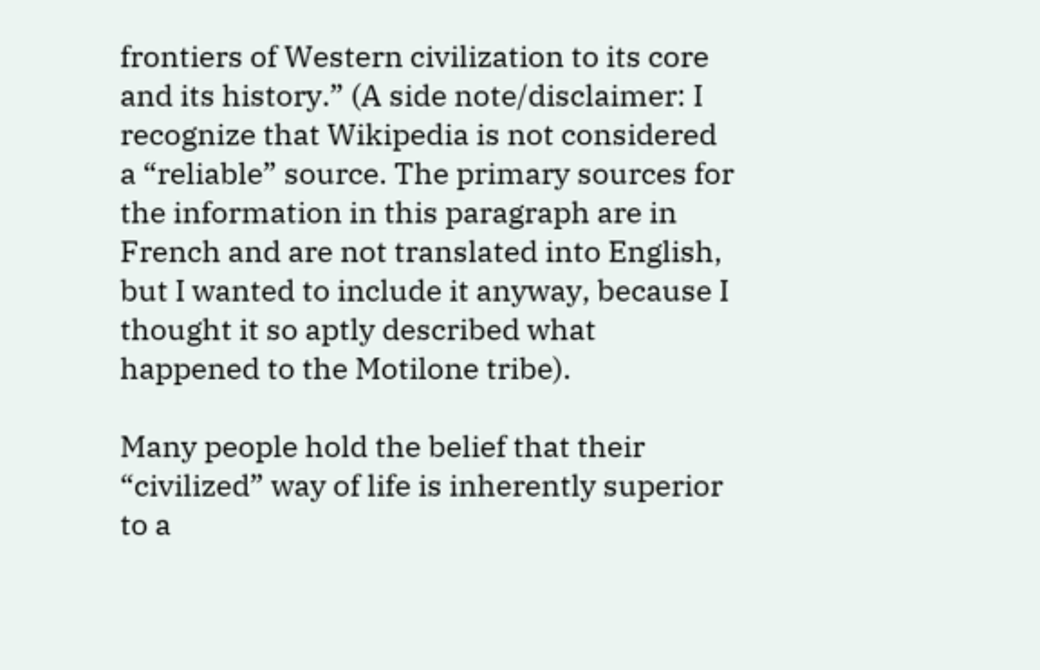frontiers of Western civilization to its core and its history.” (A side note/disclaimer: I recognize that Wikipedia is not considered a “reliable” source. The primary sources for the information in this paragraph are in French and are not translated into English, but I wanted to include it anyway, because I thought it so aptly described what happened to the Motilone tribe).

Many people hold the belief that their “civilized” way of life is inherently superior to a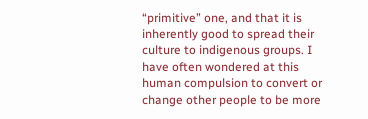“primitive” one, and that it is inherently good to spread their culture to indigenous groups. I have often wondered at this human compulsion to convert or change other people to be more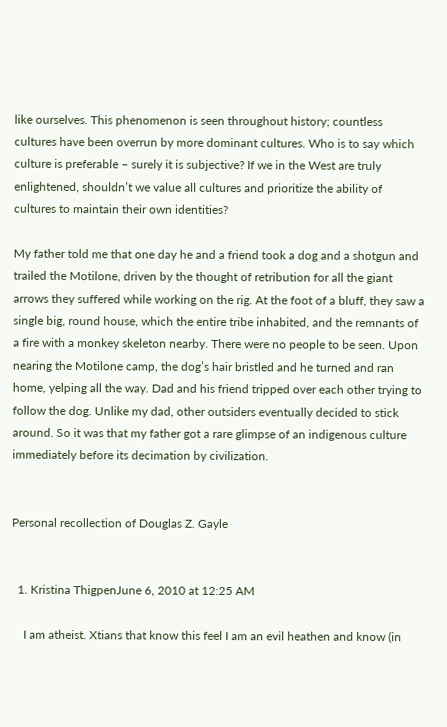like ourselves. This phenomenon is seen throughout history; countless cultures have been overrun by more dominant cultures. Who is to say which culture is preferable – surely it is subjective? If we in the West are truly enlightened, shouldn’t we value all cultures and prioritize the ability of cultures to maintain their own identities?

My father told me that one day he and a friend took a dog and a shotgun and trailed the Motilone, driven by the thought of retribution for all the giant arrows they suffered while working on the rig. At the foot of a bluff, they saw a single big, round house, which the entire tribe inhabited, and the remnants of a fire with a monkey skeleton nearby. There were no people to be seen. Upon nearing the Motilone camp, the dog’s hair bristled and he turned and ran home, yelping all the way. Dad and his friend tripped over each other trying to follow the dog. Unlike my dad, other outsiders eventually decided to stick around. So it was that my father got a rare glimpse of an indigenous culture immediately before its decimation by civilization.


Personal recollection of Douglas Z. Gayle


  1. Kristina ThigpenJune 6, 2010 at 12:25 AM

    I am atheist. Xtians that know this feel I am an evil heathen and know (in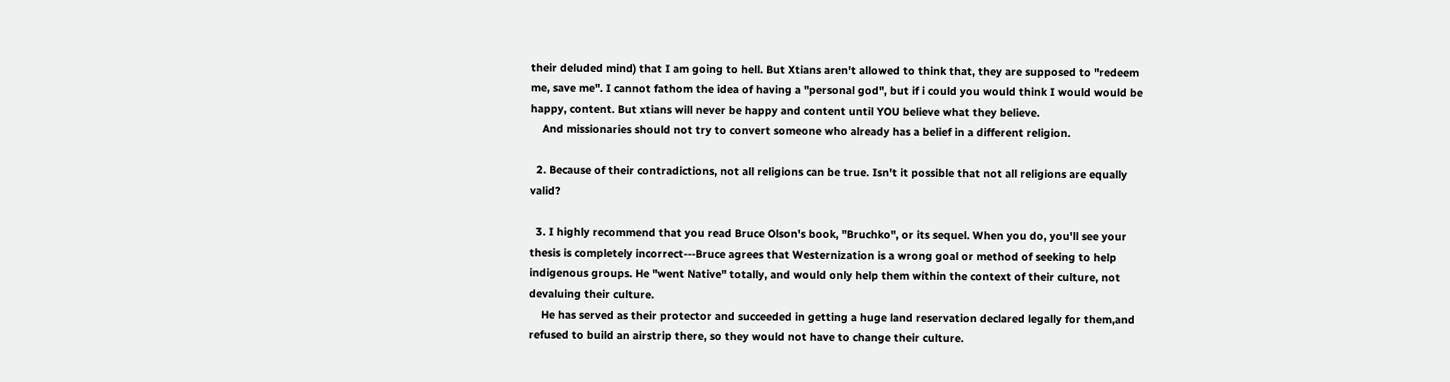their deluded mind) that I am going to hell. But Xtians aren't allowed to think that, they are supposed to "redeem me, save me". I cannot fathom the idea of having a "personal god", but if i could you would think I would would be happy, content. But xtians will never be happy and content until YOU believe what they believe.
    And missionaries should not try to convert someone who already has a belief in a different religion.

  2. Because of their contradictions, not all religions can be true. Isn't it possible that not all religions are equally valid?

  3. I highly recommend that you read Bruce Olson's book, "Bruchko", or its sequel. When you do, you'll see your thesis is completely incorrect---Bruce agrees that Westernization is a wrong goal or method of seeking to help indigenous groups. He "went Native" totally, and would only help them within the context of their culture, not devaluing their culture.
    He has served as their protector and succeeded in getting a huge land reservation declared legally for them,and refused to build an airstrip there, so they would not have to change their culture.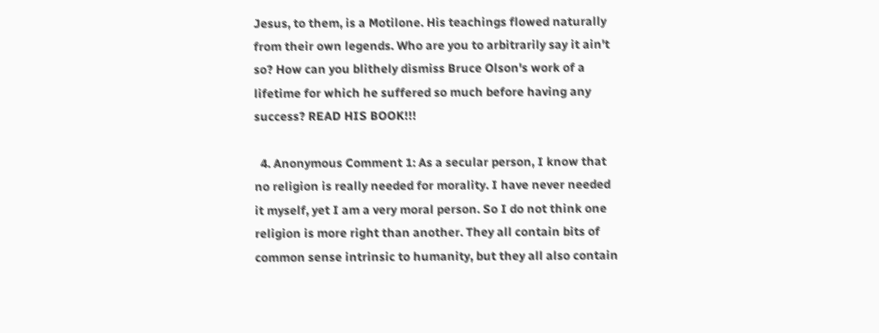Jesus, to them, is a Motilone. His teachings flowed naturally from their own legends. Who are you to arbitrarily say it ain't so? How can you blithely dismiss Bruce Olson's work of a lifetime for which he suffered so much before having any success? READ HIS BOOK!!!

  4. Anonymous Comment 1: As a secular person, I know that no religion is really needed for morality. I have never needed it myself, yet I am a very moral person. So I do not think one religion is more right than another. They all contain bits of common sense intrinsic to humanity, but they all also contain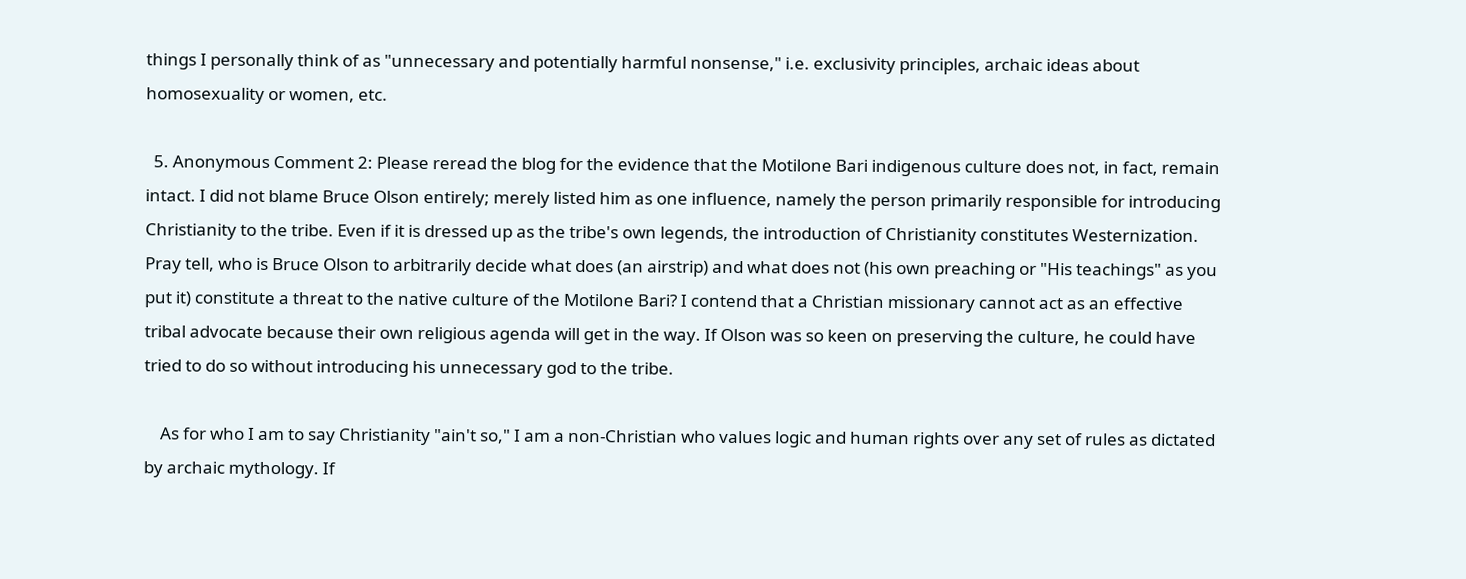things I personally think of as "unnecessary and potentially harmful nonsense," i.e. exclusivity principles, archaic ideas about homosexuality or women, etc.

  5. Anonymous Comment 2: Please reread the blog for the evidence that the Motilone Bari indigenous culture does not, in fact, remain intact. I did not blame Bruce Olson entirely; merely listed him as one influence, namely the person primarily responsible for introducing Christianity to the tribe. Even if it is dressed up as the tribe's own legends, the introduction of Christianity constitutes Westernization. Pray tell, who is Bruce Olson to arbitrarily decide what does (an airstrip) and what does not (his own preaching or "His teachings" as you put it) constitute a threat to the native culture of the Motilone Bari? I contend that a Christian missionary cannot act as an effective tribal advocate because their own religious agenda will get in the way. If Olson was so keen on preserving the culture, he could have tried to do so without introducing his unnecessary god to the tribe.

    As for who I am to say Christianity "ain't so," I am a non-Christian who values logic and human rights over any set of rules as dictated by archaic mythology. If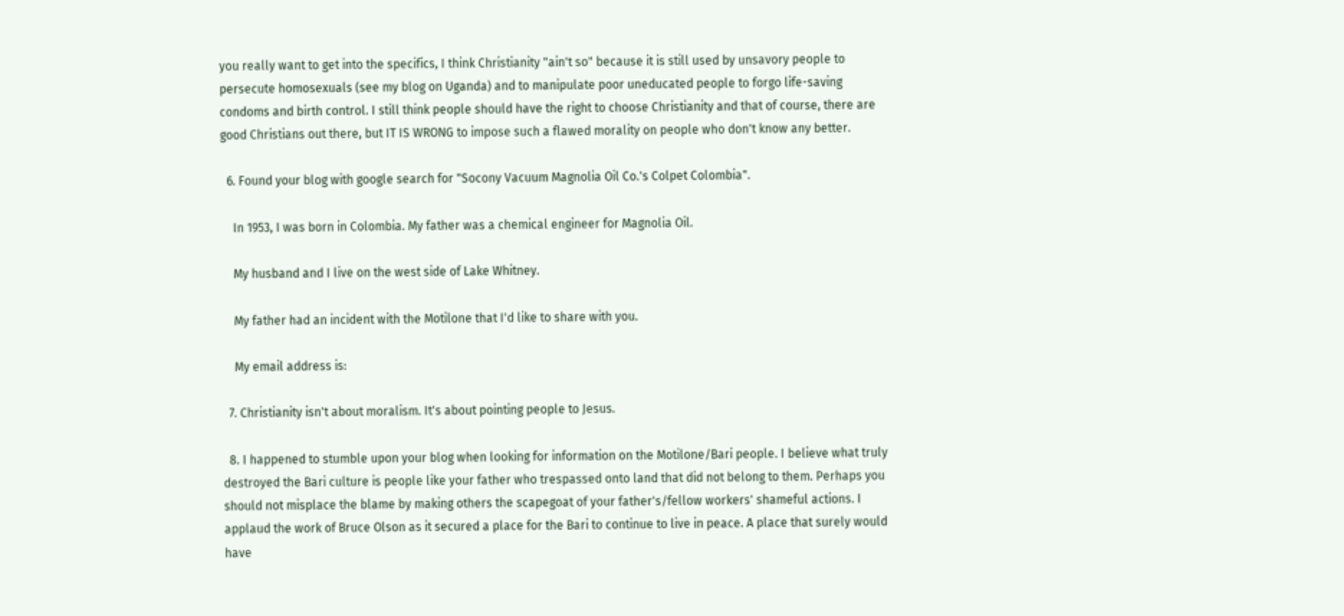you really want to get into the specifics, I think Christianity "ain't so" because it is still used by unsavory people to persecute homosexuals (see my blog on Uganda) and to manipulate poor uneducated people to forgo life-saving condoms and birth control. I still think people should have the right to choose Christianity and that of course, there are good Christians out there, but IT IS WRONG to impose such a flawed morality on people who don't know any better.

  6. Found your blog with google search for "Socony Vacuum Magnolia Oil Co.'s Colpet Colombia".

    In 1953, I was born in Colombia. My father was a chemical engineer for Magnolia Oil.

    My husband and I live on the west side of Lake Whitney.

    My father had an incident with the Motilone that I'd like to share with you.

    My email address is:

  7. Christianity isn't about moralism. It's about pointing people to Jesus.

  8. I happened to stumble upon your blog when looking for information on the Motilone/Bari people. I believe what truly destroyed the Bari culture is people like your father who trespassed onto land that did not belong to them. Perhaps you should not misplace the blame by making others the scapegoat of your father's/fellow workers' shameful actions. I applaud the work of Bruce Olson as it secured a place for the Bari to continue to live in peace. A place that surely would have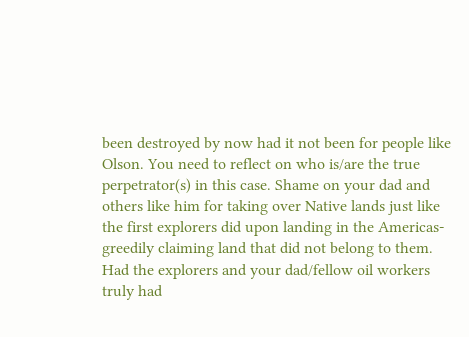been destroyed by now had it not been for people like Olson. You need to reflect on who is/are the true perpetrator(s) in this case. Shame on your dad and others like him for taking over Native lands just like the first explorers did upon landing in the Americas-greedily claiming land that did not belong to them. Had the explorers and your dad/fellow oil workers truly had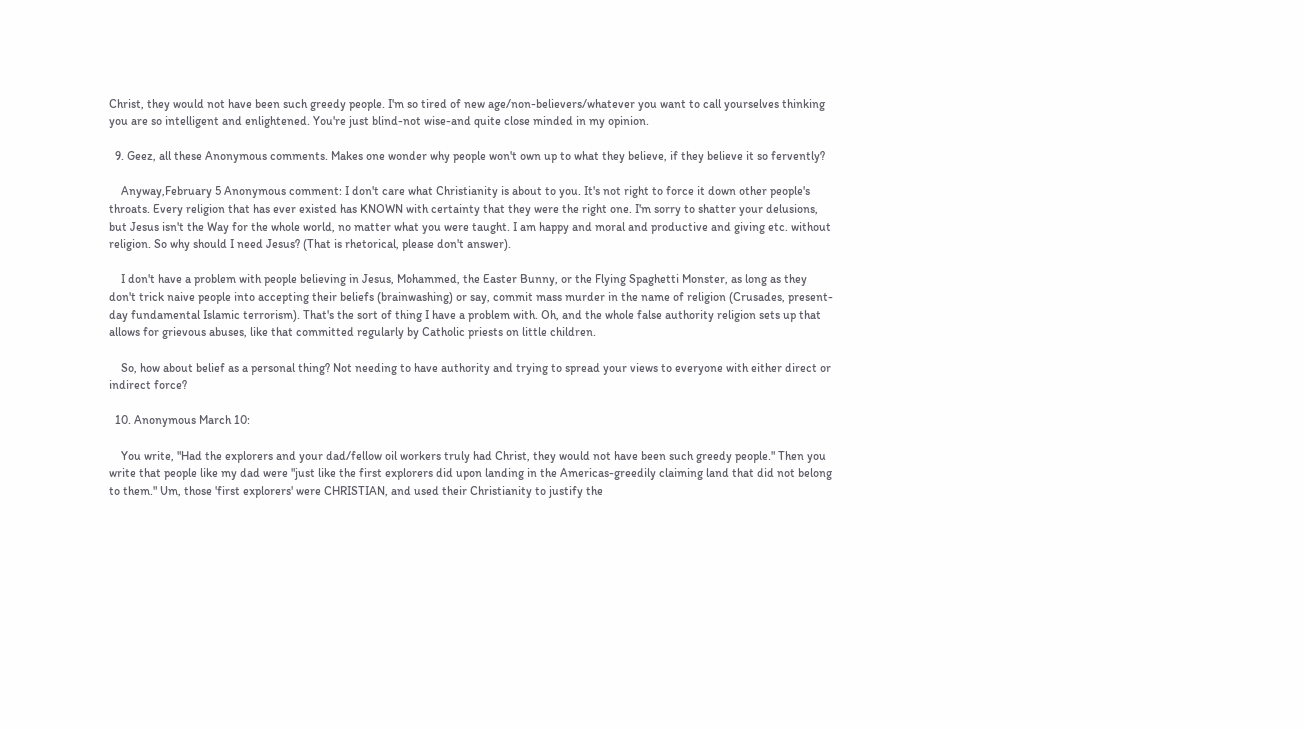Christ, they would not have been such greedy people. I'm so tired of new age/non-believers/whatever you want to call yourselves thinking you are so intelligent and enlightened. You're just blind-not wise-and quite close minded in my opinion.

  9. Geez, all these Anonymous comments. Makes one wonder why people won't own up to what they believe, if they believe it so fervently?

    Anyway,February 5 Anonymous comment: I don't care what Christianity is about to you. It's not right to force it down other people's throats. Every religion that has ever existed has KNOWN with certainty that they were the right one. I'm sorry to shatter your delusions, but Jesus isn't the Way for the whole world, no matter what you were taught. I am happy and moral and productive and giving etc. without religion. So why should I need Jesus? (That is rhetorical, please don't answer).

    I don't have a problem with people believing in Jesus, Mohammed, the Easter Bunny, or the Flying Spaghetti Monster, as long as they don't trick naive people into accepting their beliefs (brainwashing) or say, commit mass murder in the name of religion (Crusades, present-day fundamental Islamic terrorism). That's the sort of thing I have a problem with. Oh, and the whole false authority religion sets up that allows for grievous abuses, like that committed regularly by Catholic priests on little children.

    So, how about belief as a personal thing? Not needing to have authority and trying to spread your views to everyone with either direct or indirect force?

  10. Anonymous March 10:

    You write, "Had the explorers and your dad/fellow oil workers truly had Christ, they would not have been such greedy people." Then you write that people like my dad were "just like the first explorers did upon landing in the Americas-greedily claiming land that did not belong to them." Um, those 'first explorers' were CHRISTIAN, and used their Christianity to justify the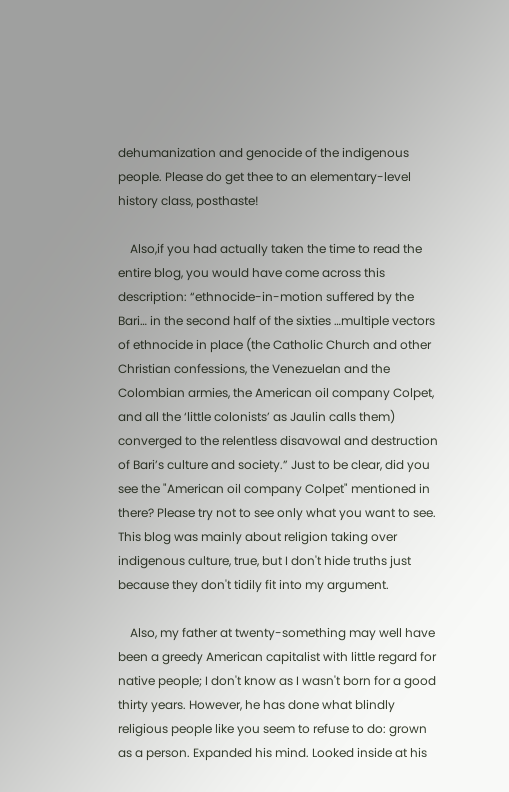dehumanization and genocide of the indigenous people. Please do get thee to an elementary-level history class, posthaste!

    Also,if you had actually taken the time to read the entire blog, you would have come across this description: “ethnocide-in-motion suffered by the Bari… in the second half of the sixties …multiple vectors of ethnocide in place (the Catholic Church and other Christian confessions, the Venezuelan and the Colombian armies, the American oil company Colpet, and all the ‘little colonists’ as Jaulin calls them) converged to the relentless disavowal and destruction of Bari’s culture and society.” Just to be clear, did you see the "American oil company Colpet" mentioned in there? Please try not to see only what you want to see. This blog was mainly about religion taking over indigenous culture, true, but I don't hide truths just because they don't tidily fit into my argument.

    Also, my father at twenty-something may well have been a greedy American capitalist with little regard for native people; I don't know as I wasn't born for a good thirty years. However, he has done what blindly religious people like you seem to refuse to do: grown as a person. Expanded his mind. Looked inside at his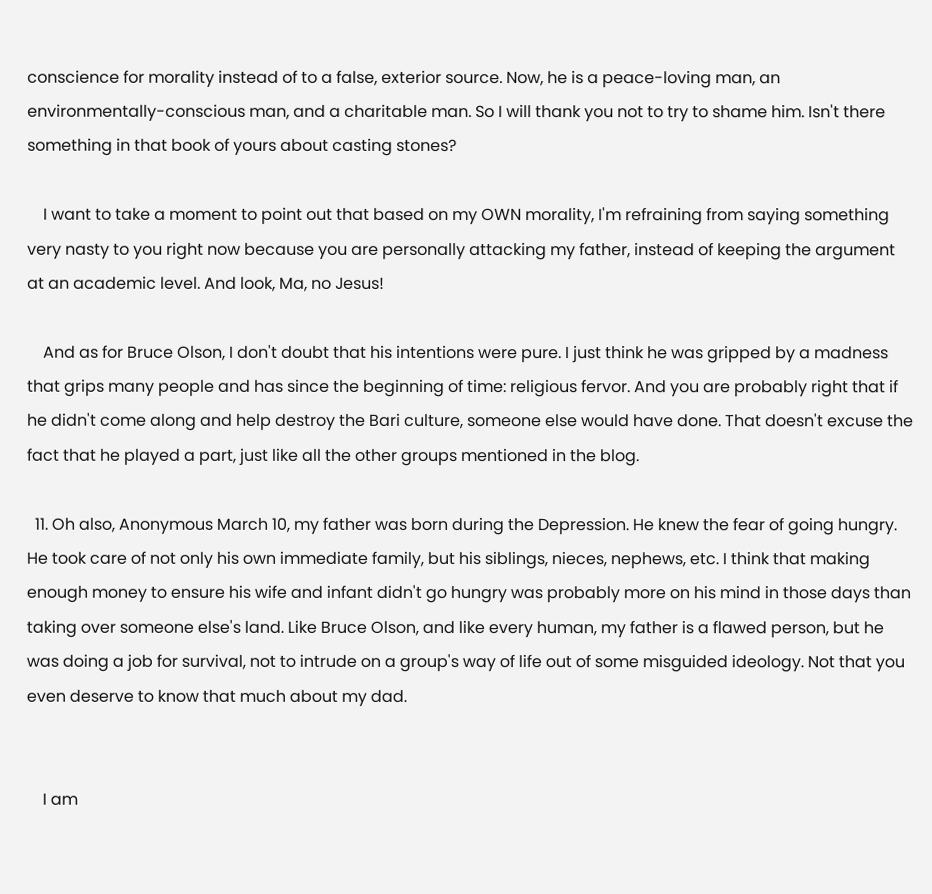conscience for morality instead of to a false, exterior source. Now, he is a peace-loving man, an environmentally-conscious man, and a charitable man. So I will thank you not to try to shame him. Isn't there something in that book of yours about casting stones?

    I want to take a moment to point out that based on my OWN morality, I'm refraining from saying something very nasty to you right now because you are personally attacking my father, instead of keeping the argument at an academic level. And look, Ma, no Jesus!

    And as for Bruce Olson, I don't doubt that his intentions were pure. I just think he was gripped by a madness that grips many people and has since the beginning of time: religious fervor. And you are probably right that if he didn't come along and help destroy the Bari culture, someone else would have done. That doesn't excuse the fact that he played a part, just like all the other groups mentioned in the blog.

  11. Oh also, Anonymous March 10, my father was born during the Depression. He knew the fear of going hungry. He took care of not only his own immediate family, but his siblings, nieces, nephews, etc. I think that making enough money to ensure his wife and infant didn't go hungry was probably more on his mind in those days than taking over someone else's land. Like Bruce Olson, and like every human, my father is a flawed person, but he was doing a job for survival, not to intrude on a group's way of life out of some misguided ideology. Not that you even deserve to know that much about my dad.


    I am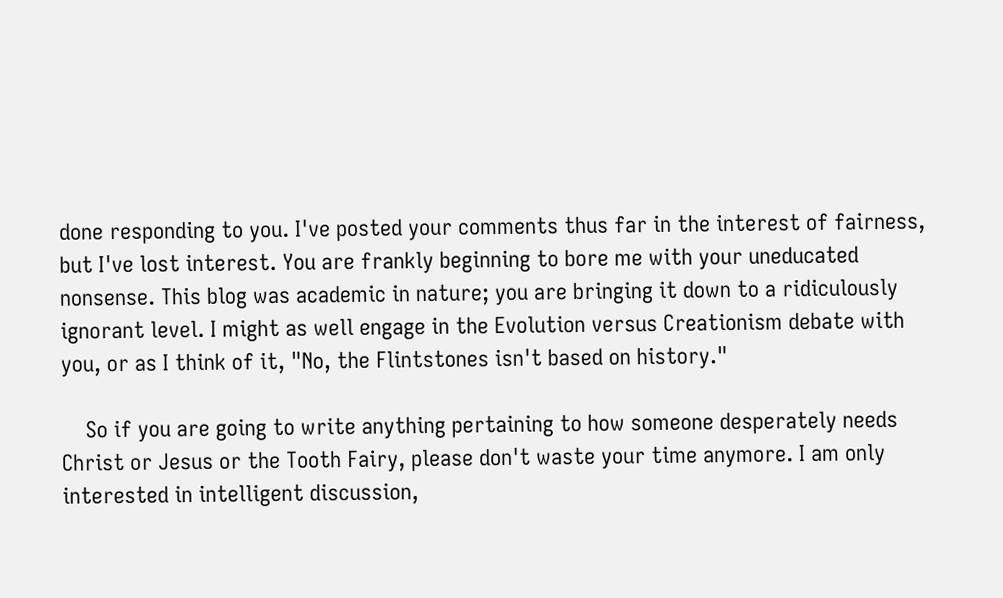done responding to you. I've posted your comments thus far in the interest of fairness, but I've lost interest. You are frankly beginning to bore me with your uneducated nonsense. This blog was academic in nature; you are bringing it down to a ridiculously ignorant level. I might as well engage in the Evolution versus Creationism debate with you, or as I think of it, "No, the Flintstones isn't based on history."

    So if you are going to write anything pertaining to how someone desperately needs Christ or Jesus or the Tooth Fairy, please don't waste your time anymore. I am only interested in intelligent discussion,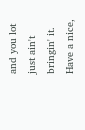and you lot just ain't bringin' it. Have a nice,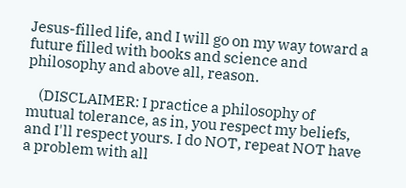Jesus-filled life, and I will go on my way toward a future filled with books and science and philosophy and above all, reason.

    (DISCLAIMER: I practice a philosophy of mutual tolerance, as in, you respect my beliefs, and I'll respect yours. I do NOT, repeat NOT have a problem with all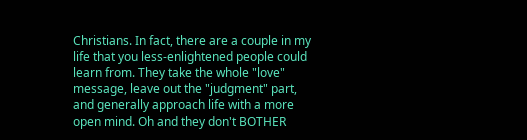Christians. In fact, there are a couple in my life that you less-enlightened people could learn from. They take the whole "love" message, leave out the "judgment" part, and generally approach life with a more open mind. Oh and they don't BOTHER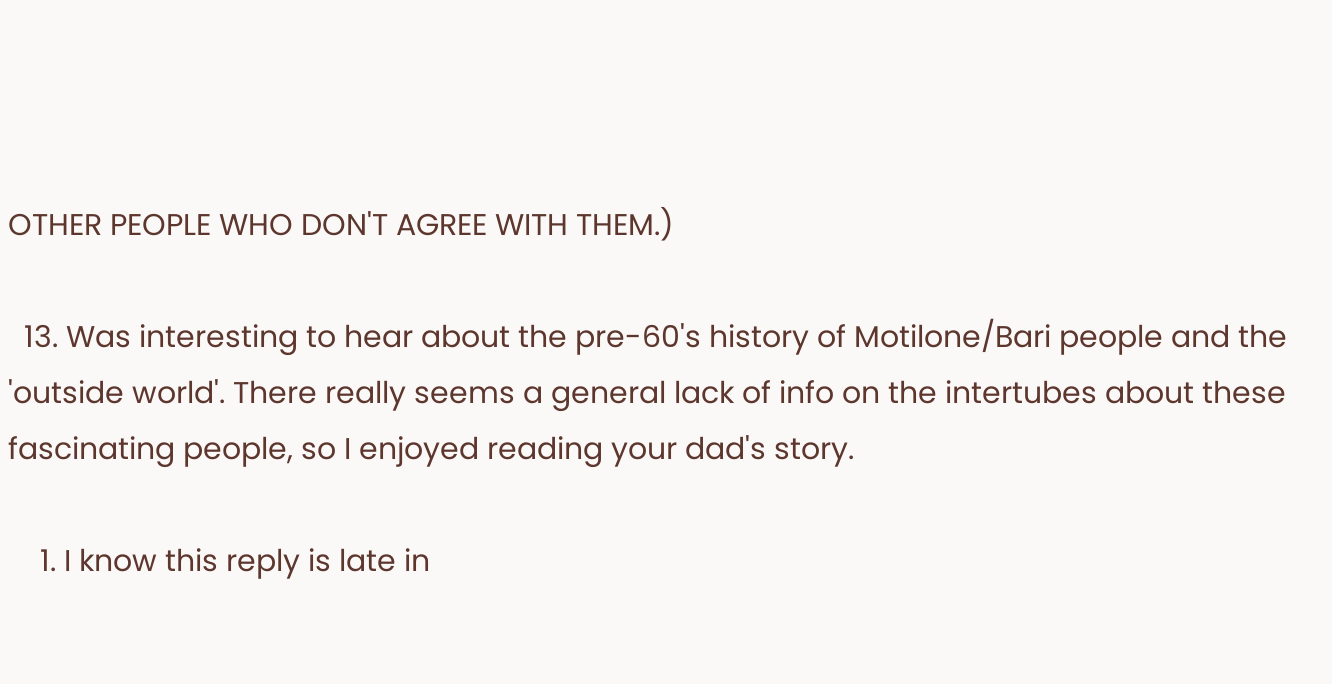OTHER PEOPLE WHO DON'T AGREE WITH THEM.)

  13. Was interesting to hear about the pre-60's history of Motilone/Bari people and the 'outside world'. There really seems a general lack of info on the intertubes about these fascinating people, so I enjoyed reading your dad's story.

    1. I know this reply is late in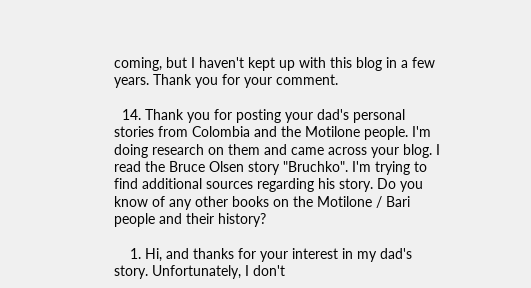coming, but I haven't kept up with this blog in a few years. Thank you for your comment.

  14. Thank you for posting your dad's personal stories from Colombia and the Motilone people. I'm doing research on them and came across your blog. I read the Bruce Olsen story "Bruchko". I'm trying to find additional sources regarding his story. Do you know of any other books on the Motilone / Bari people and their history?

    1. Hi, and thanks for your interest in my dad's story. Unfortunately, I don't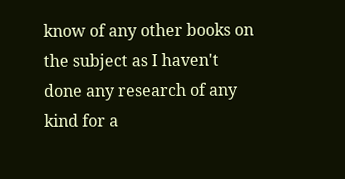know of any other books on the subject as I haven't done any research of any kind for a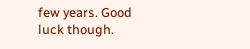few years. Good luck though.